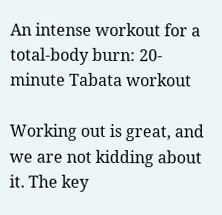An intense workout for a total-body burn: 20-minute Tabata workout

Working out is great, and we are not kidding about it. The key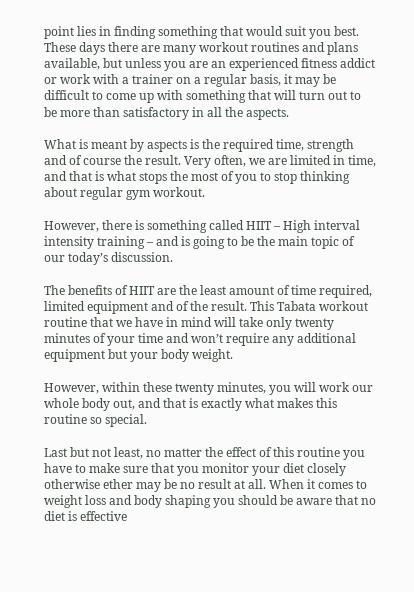point lies in finding something that would suit you best. These days there are many workout routines and plans available, but unless you are an experienced fitness addict or work with a trainer on a regular basis, it may be difficult to come up with something that will turn out to be more than satisfactory in all the aspects.

What is meant by aspects is the required time, strength and of course the result. Very often, we are limited in time, and that is what stops the most of you to stop thinking about regular gym workout.

However, there is something called HIIT – High interval intensity training – and is going to be the main topic of our today’s discussion.

The benefits of HIIT are the least amount of time required, limited equipment and of the result. This Tabata workout routine that we have in mind will take only twenty minutes of your time and won’t require any additional equipment but your body weight.

However, within these twenty minutes, you will work our whole body out, and that is exactly what makes this routine so special.

Last but not least, no matter the effect of this routine you have to make sure that you monitor your diet closely otherwise ether may be no result at all. When it comes to weight loss and body shaping you should be aware that no diet is effective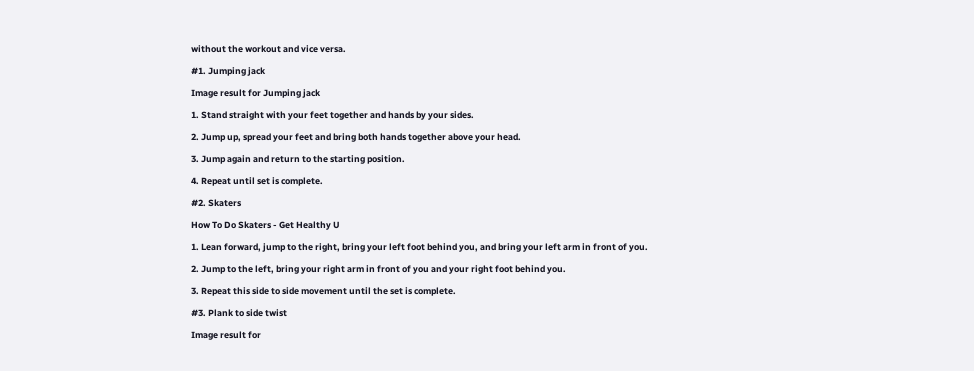without the workout and vice versa.

#1. Jumping jack

Image result for Jumping jack

1. Stand straight with your feet together and hands by your sides.

2. Jump up, spread your feet and bring both hands together above your head.

3. Jump again and return to the starting position.

4. Repeat until set is complete.

#2. Skaters

How To Do Skaters - Get Healthy U

1. Lean forward, jump to the right, bring your left foot behind you, and bring your left arm in front of you.

2. Jump to the left, bring your right arm in front of you and your right foot behind you.

3. Repeat this side to side movement until the set is complete.

#3. Plank to side twist

Image result for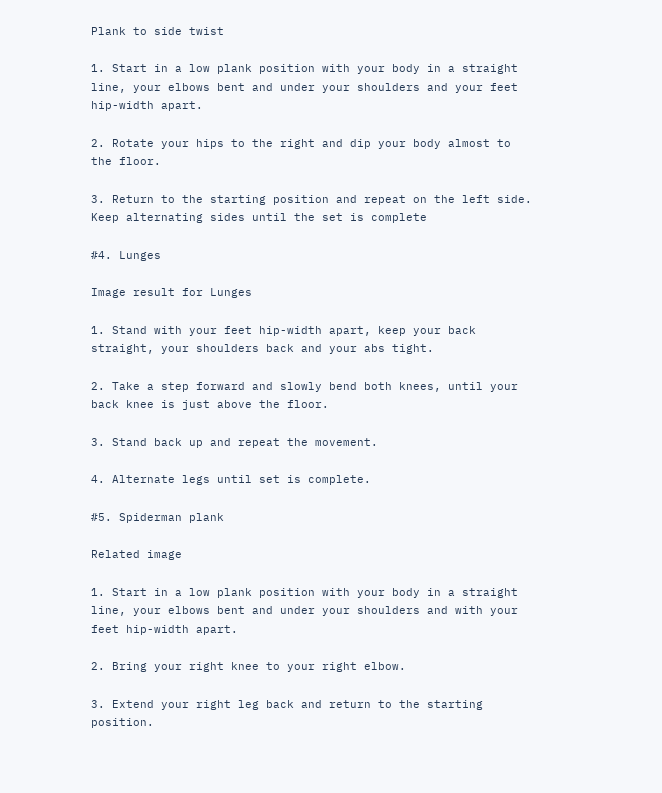Plank to side twist

1. Start in a low plank position with your body in a straight line, your elbows bent and under your shoulders and your feet hip-width apart.

2. Rotate your hips to the right and dip your body almost to the floor.

3. Return to the starting position and repeat on the left side. Keep alternating sides until the set is complete

#4. Lunges

Image result for Lunges

1. Stand with your feet hip-width apart, keep your back straight, your shoulders back and your abs tight.

2. Take a step forward and slowly bend both knees, until your back knee is just above the floor.

3. Stand back up and repeat the movement.

4. Alternate legs until set is complete.

#5. Spiderman plank

Related image

1. Start in a low plank position with your body in a straight line, your elbows bent and under your shoulders and with your feet hip-width apart.

2. Bring your right knee to your right elbow.

3. Extend your right leg back and return to the starting position.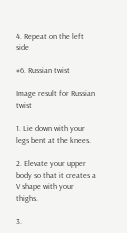4. Repeat on the left side

#6. Russian twist

Image result for Russian twist

1. Lie down with your legs bent at the knees.

2. Elevate your upper body so that it creates a V shape with your thighs.

3.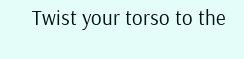Twist your torso to the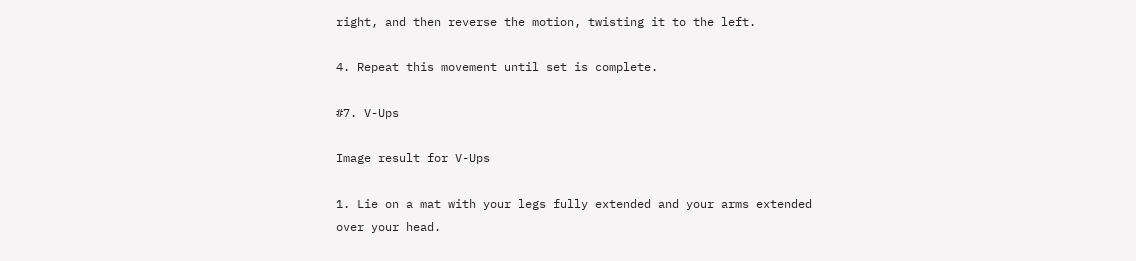right, and then reverse the motion, twisting it to the left.

4. Repeat this movement until set is complete.

#7. V-Ups

Image result for V-Ups

1. Lie on a mat with your legs fully extended and your arms extended over your head.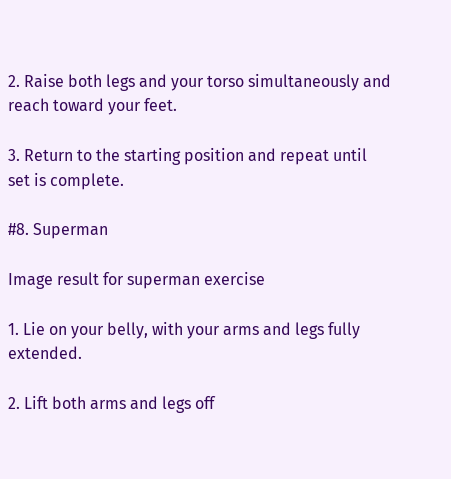2. Raise both legs and your torso simultaneously and reach toward your feet.

3. Return to the starting position and repeat until set is complete.

#8. Superman

Image result for superman exercise

1. Lie on your belly, with your arms and legs fully extended.

2. Lift both arms and legs off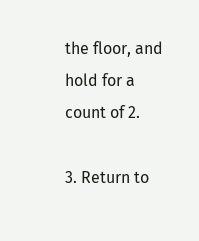the floor, and hold for a count of 2.

3. Return to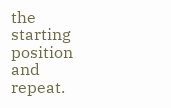the starting position and repeat.